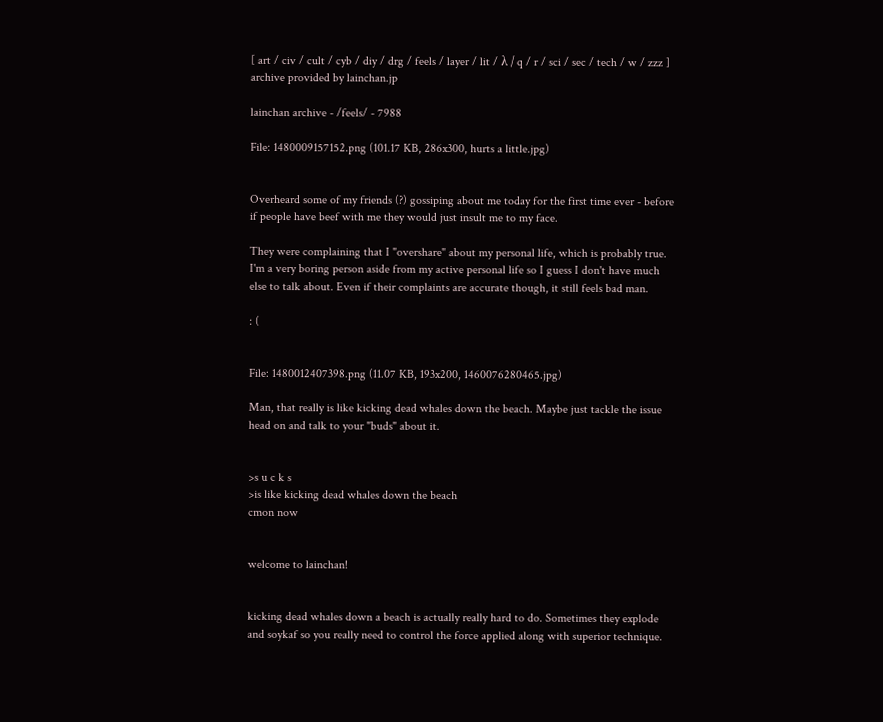[ art / civ / cult / cyb / diy / drg / feels / layer / lit / λ / q / r / sci / sec / tech / w / zzz ] archive provided by lainchan.jp

lainchan archive - /feels/ - 7988

File: 1480009157152.png (101.17 KB, 286x300, hurts a little.jpg)


Overheard some of my friends (?) gossiping about me today for the first time ever - before if people have beef with me they would just insult me to my face.

They were complaining that I "overshare" about my personal life, which is probably true. I'm a very boring person aside from my active personal life so I guess I don't have much else to talk about. Even if their complaints are accurate though, it still feels bad man.

: (


File: 1480012407398.png (11.07 KB, 193x200, 1460076280465.jpg)

Man, that really is like kicking dead whales down the beach. Maybe just tackle the issue head on and talk to your "buds" about it.


>s u c k s
>is like kicking dead whales down the beach
cmon now


welcome to lainchan!


kicking dead whales down a beach is actually really hard to do. Sometimes they explode and soykaf so you really need to control the force applied along with superior technique.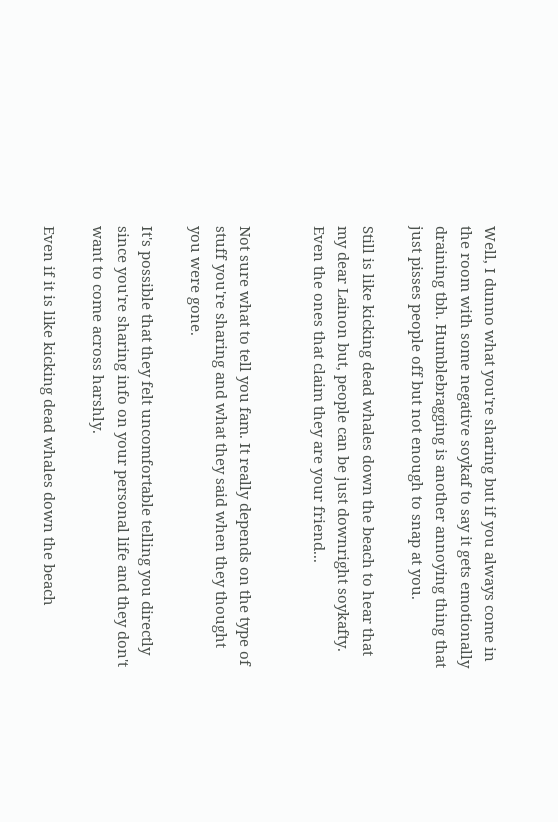Well, I dunno what you're sharing but if you always come in the room with some negative soykaf to say it gets emotionally draining tbh. Humblebragging is another annoying thing that just pisses people off but not enough to snap at you.

Still is like kicking dead whales down the beach to hear that my dear Lainon but, people can be just downright soykafty. Even the ones that claim they are your friend...


Not sure what to tell you fam. It really depends on the type of stuff you're sharing and what they said when they thought you were gone.

It's possible that they felt uncomfortable telling you directly since you're sharing info on your personal life and they don't want to come across harshly.

Even if it is like kicking dead whales down the beach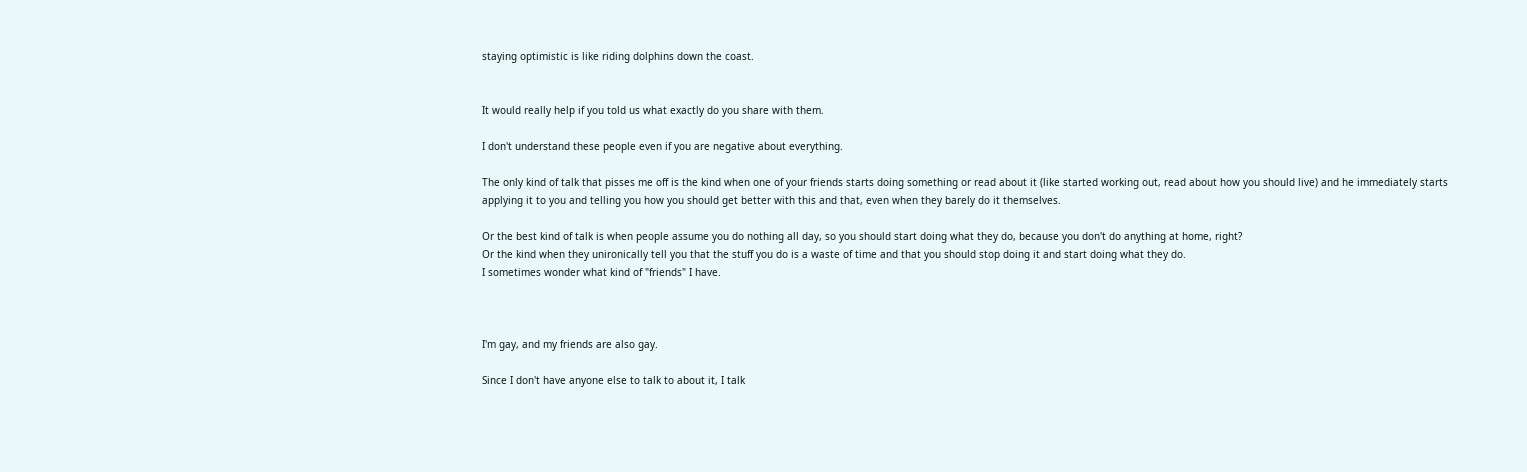staying optimistic is like riding dolphins down the coast.


It would really help if you told us what exactly do you share with them.

I don't understand these people even if you are negative about everything.

The only kind of talk that pisses me off is the kind when one of your friends starts doing something or read about it (like started working out, read about how you should live) and he immediately starts applying it to you and telling you how you should get better with this and that, even when they barely do it themselves.

Or the best kind of talk is when people assume you do nothing all day, so you should start doing what they do, because you don't do anything at home, right?
Or the kind when they unironically tell you that the stuff you do is a waste of time and that you should stop doing it and start doing what they do.
I sometimes wonder what kind of "friends" I have.



I'm gay, and my friends are also gay.

Since I don't have anyone else to talk to about it, I talk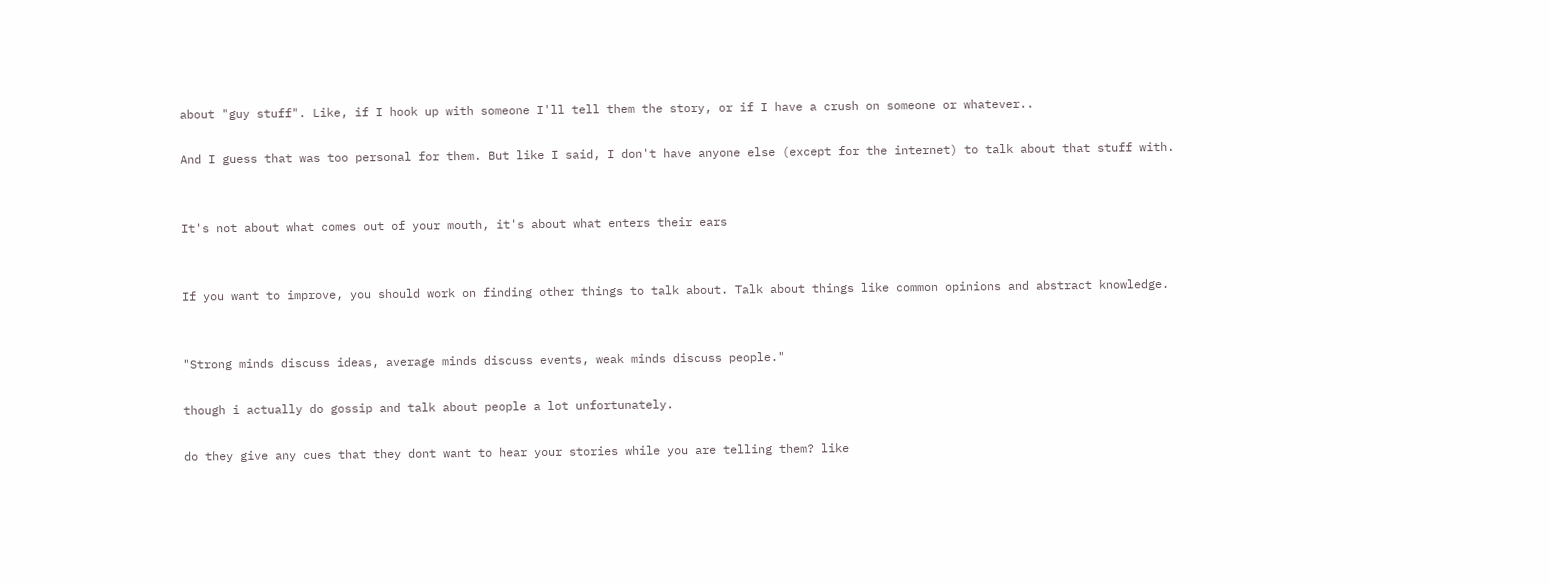about "guy stuff". Like, if I hook up with someone I'll tell them the story, or if I have a crush on someone or whatever..

And I guess that was too personal for them. But like I said, I don't have anyone else (except for the internet) to talk about that stuff with.


It's not about what comes out of your mouth, it's about what enters their ears


If you want to improve, you should work on finding other things to talk about. Talk about things like common opinions and abstract knowledge.


"Strong minds discuss ideas, average minds discuss events, weak minds discuss people."

though i actually do gossip and talk about people a lot unfortunately.

do they give any cues that they dont want to hear your stories while you are telling them? like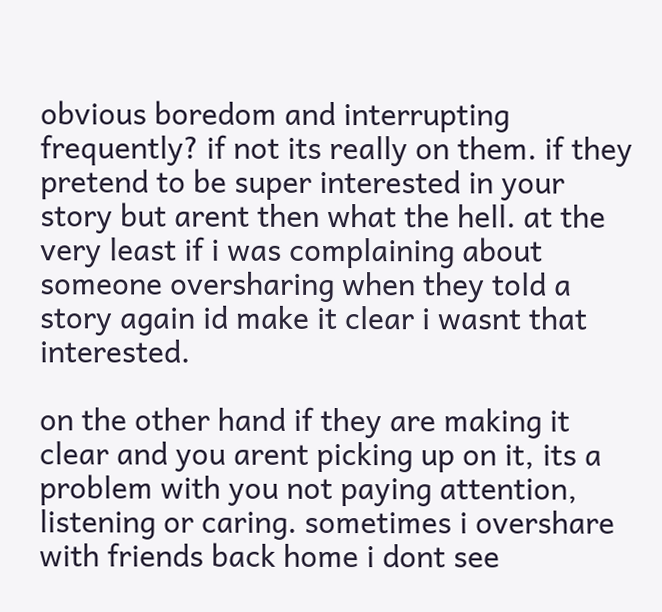obvious boredom and interrupting frequently? if not its really on them. if they pretend to be super interested in your story but arent then what the hell. at the very least if i was complaining about someone oversharing when they told a story again id make it clear i wasnt that interested.

on the other hand if they are making it clear and you arent picking up on it, its a problem with you not paying attention, listening or caring. sometimes i overshare with friends back home i dont see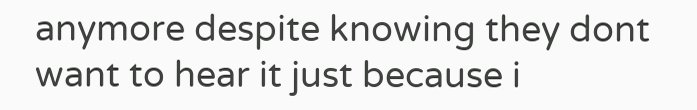anymore despite knowing they dont want to hear it just because i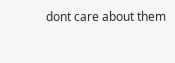dont care about them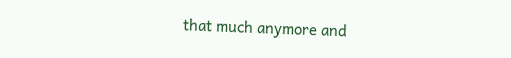that much anymore and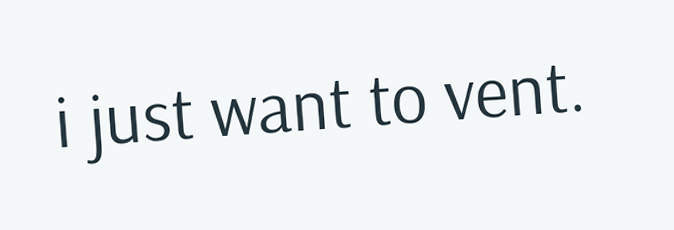i just want to vent.